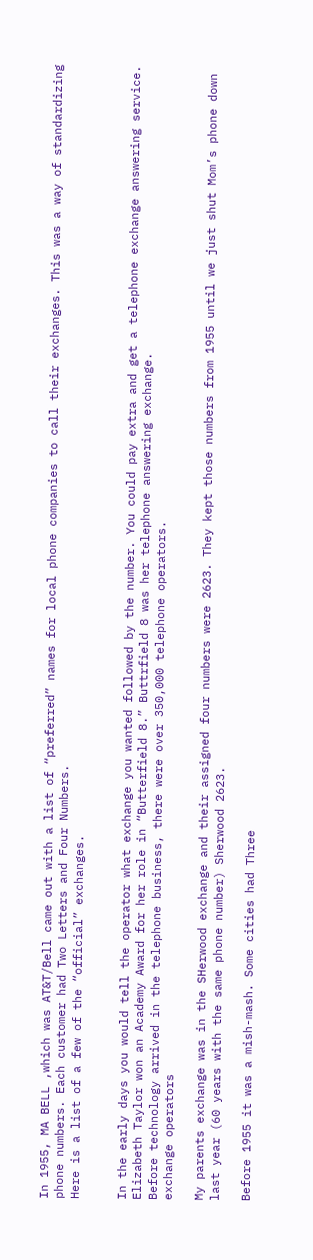In 1955, MA BELL ,which was AT&T/Bell came out with a list of “preferred” names for local phone companies to call their exchanges. This was a way of standardizing phone numbers. Each customer had Two Letters and Four Numbers.
Here is a list of a few of the “official” exchanges.


In the early days you would tell the operator what exchange you wanted followed by the number. You could pay extra and get a telephone exchange answering service. Elizabeth Taylor won an Academy Award for her role in “Butterfield 8.” Buttrfield 8 was her telephone answering exchange.
Before technology arrived in the telephone business, there were over 350,000 telephone operators.
exchange operators

My parents exchange was in the SHerwood exchange and their assigned four numbers were 2623. They kept those numbers from 1955 until we just shut Mom’s phone down last year (60 years with the same phone number) Sherwood 2623.

Before 1955 it was a mish-mash. Some cities had Three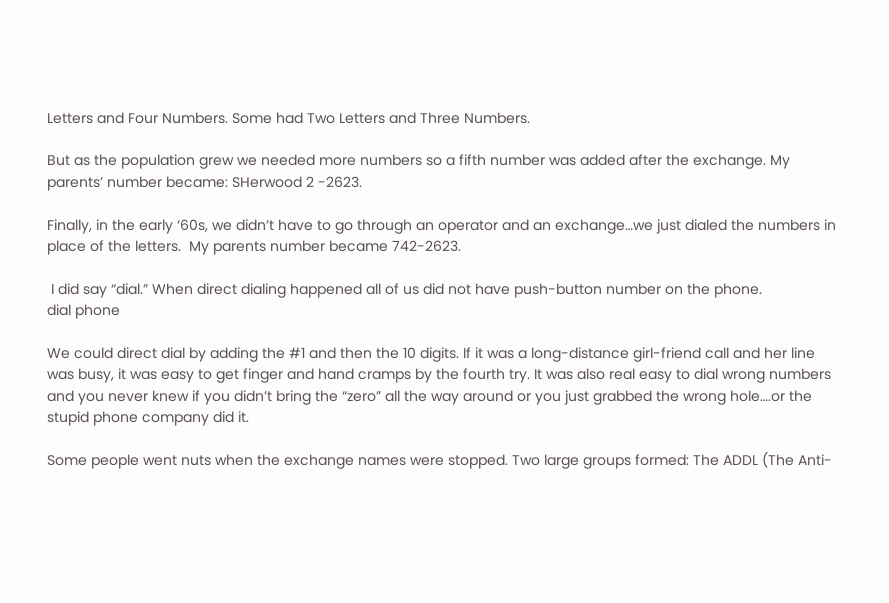Letters and Four Numbers. Some had Two Letters and Three Numbers.

But as the population grew we needed more numbers so a fifth number was added after the exchange. My parents’ number became: SHerwood 2 -2623.

Finally, in the early ‘60s, we didn’t have to go through an operator and an exchange…we just dialed the numbers in place of the letters.  My parents number became 742-2623.

 I did say “dial.” When direct dialing happened all of us did not have push-button number on the phone.
dial phone

We could direct dial by adding the #1 and then the 10 digits. If it was a long-distance girl-friend call and her line was busy, it was easy to get finger and hand cramps by the fourth try. It was also real easy to dial wrong numbers and you never knew if you didn’t bring the “zero” all the way around or you just grabbed the wrong hole….or the stupid phone company did it.

Some people went nuts when the exchange names were stopped. Two large groups formed: The ADDL (The Anti-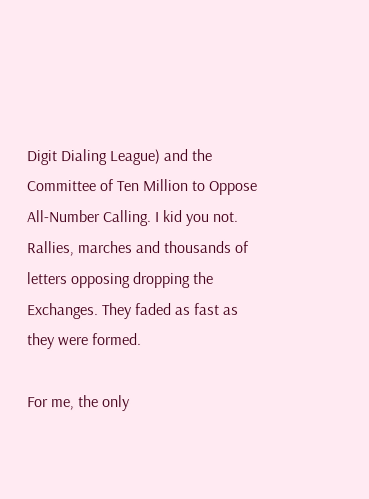Digit Dialing League) and the Committee of Ten Million to Oppose All-Number Calling. I kid you not. Rallies, marches and thousands of letters opposing dropping the Exchanges. They faded as fast as they were formed.

For me, the only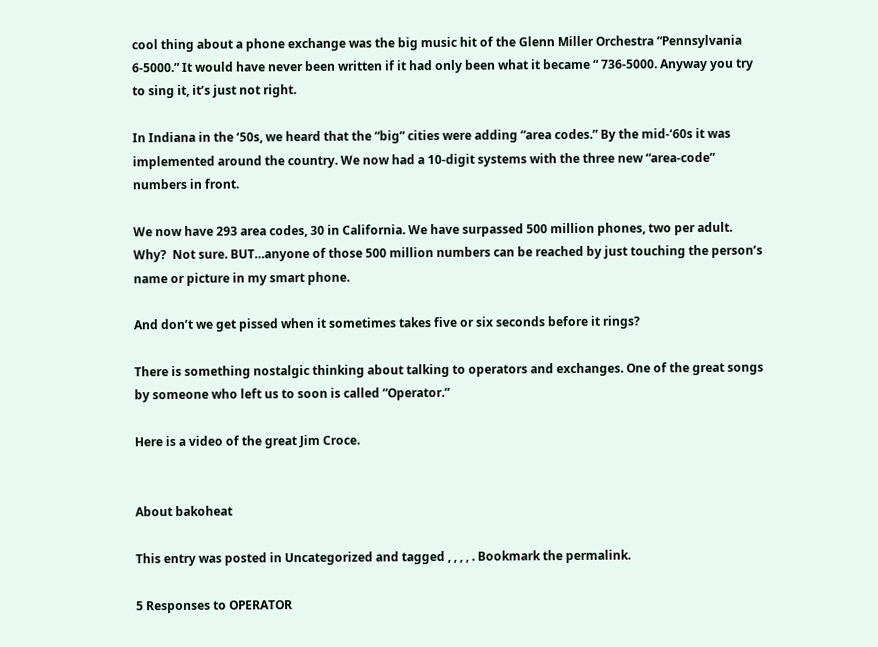cool thing about a phone exchange was the big music hit of the Glenn Miller Orchestra “Pennsylvania 6-5000.” It would have never been written if it had only been what it became “ 736-5000. Anyway you try to sing it, it’s just not right.

In Indiana in the ‘50s, we heard that the “big” cities were adding “area codes.” By the mid-‘60s it was implemented around the country. We now had a 10-digit systems with the three new “area-code” numbers in front.

We now have 293 area codes, 30 in California. We have surpassed 500 million phones, two per adult. Why?  Not sure. BUT…anyone of those 500 million numbers can be reached by just touching the person’s name or picture in my smart phone.

And don’t we get pissed when it sometimes takes five or six seconds before it rings?

There is something nostalgic thinking about talking to operators and exchanges. One of the great songs by someone who left us to soon is called “Operator.”

Here is a video of the great Jim Croce.


About bakoheat

This entry was posted in Uncategorized and tagged , , , , . Bookmark the permalink.

5 Responses to OPERATOR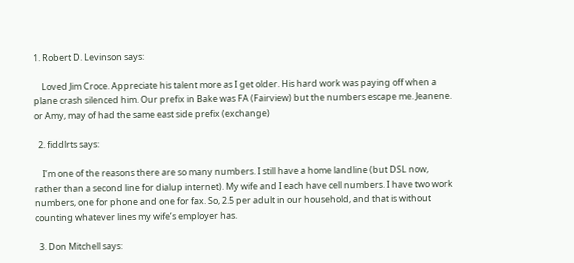1. Robert D. Levinson says:

    Loved Jim Croce. Appreciate his talent more as I get older. His hard work was paying off when a plane crash silenced him. Our prefix in Bake was FA (Fairview) but the numbers escape me. Jeanene. or Amy, may of had the same east side prefix (exchange)

  2. fiddlrts says:

    I’m one of the reasons there are so many numbers. I still have a home landline (but DSL now, rather than a second line for dialup internet). My wife and I each have cell numbers. I have two work numbers, one for phone and one for fax. So, 2.5 per adult in our household, and that is without counting whatever lines my wife’s employer has.

  3. Don Mitchell says: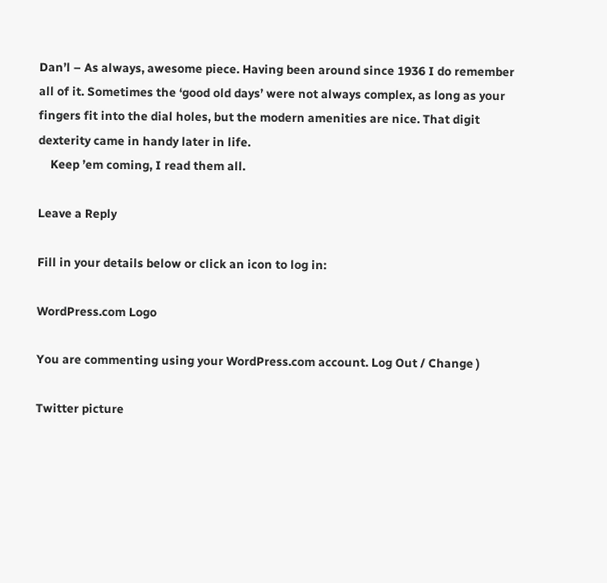Dan’l – As always, awesome piece. Having been around since 1936 I do remember all of it. Sometimes the ‘good old days’ were not always complex, as long as your fingers fit into the dial holes, but the modern amenities are nice. That digit dexterity came in handy later in life.
    Keep ’em coming, I read them all.

Leave a Reply

Fill in your details below or click an icon to log in:

WordPress.com Logo

You are commenting using your WordPress.com account. Log Out / Change )

Twitter picture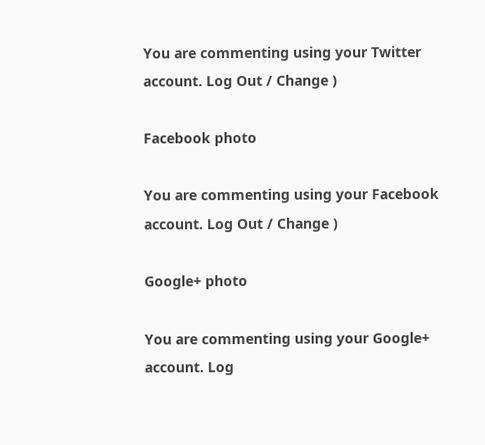You are commenting using your Twitter account. Log Out / Change )

Facebook photo

You are commenting using your Facebook account. Log Out / Change )

Google+ photo

You are commenting using your Google+ account. Log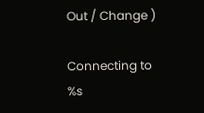Out / Change )

Connecting to %s